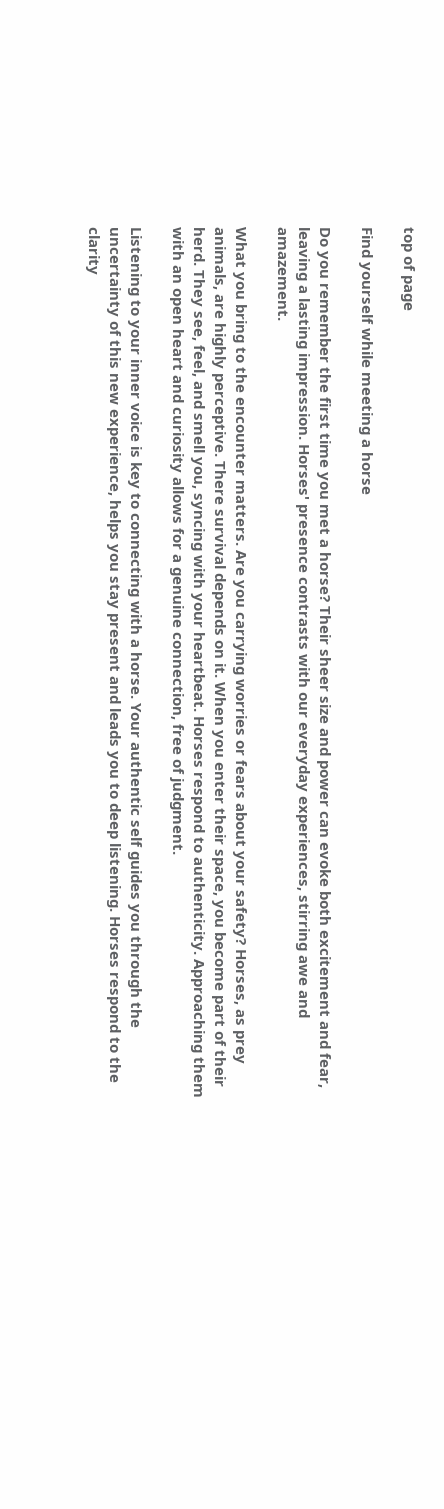top of page

Find yourself while meeting a horse

Do you remember the first time you met a horse? Their sheer size and power can evoke both excitement and fear, leaving a lasting impression. Horses' presence contrasts with our everyday experiences, stirring awe and amazement.

What you bring to the encounter matters. Are you carrying worries or fears about your safety? Horses, as prey animals, are highly perceptive. There survival depends on it. When you enter their space, you become part of their herd. They see, feel, and smell you, syncing with your heartbeat. Horses respond to authenticity. Approaching them with an open heart and curiosity allows for a genuine connection, free of judgment.

Listening to your inner voice is key to connecting with a horse. Your authentic self guides you through the uncertainty of this new experience, helps you stay present and leads you to deep listening. Horses respond to the clarity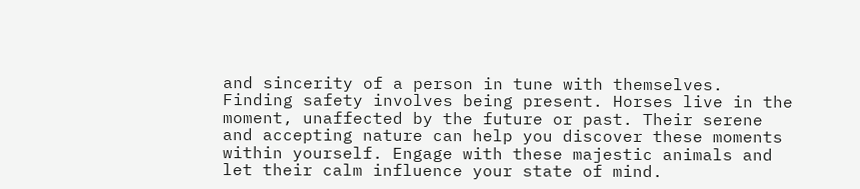and sincerity of a person in tune with themselves. Finding safety involves being present. Horses live in the moment, unaffected by the future or past. Their serene and accepting nature can help you discover these moments within yourself. Engage with these majestic animals and let their calm influence your state of mind.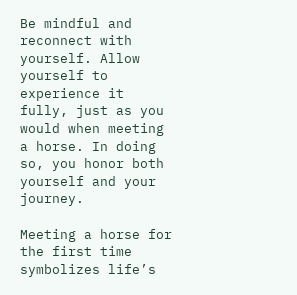Be mindful and reconnect with yourself. Allow yourself to experience it fully, just as you would when meeting a horse. In doing so, you honor both yourself and your journey.

Meeting a horse for the first time symbolizes life’s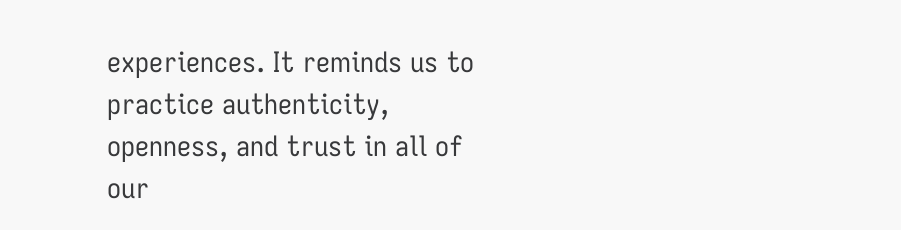experiences. It reminds us to practice authenticity, openness, and trust in all of our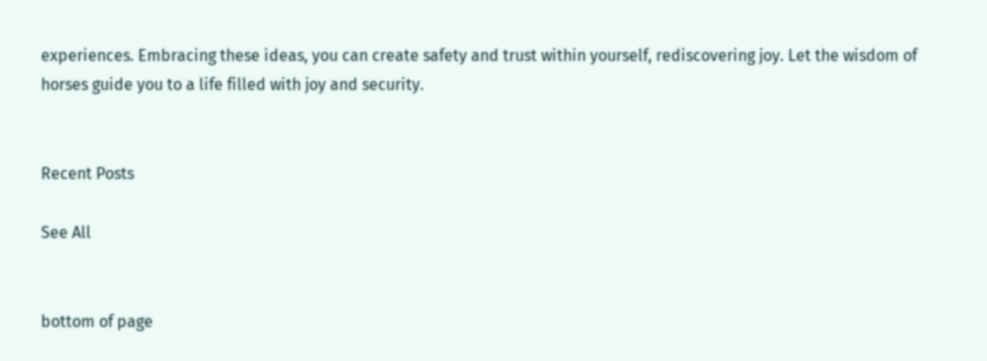experiences. Embracing these ideas, you can create safety and trust within yourself, rediscovering joy. Let the wisdom of horses guide you to a life filled with joy and security.


Recent Posts

See All


bottom of page